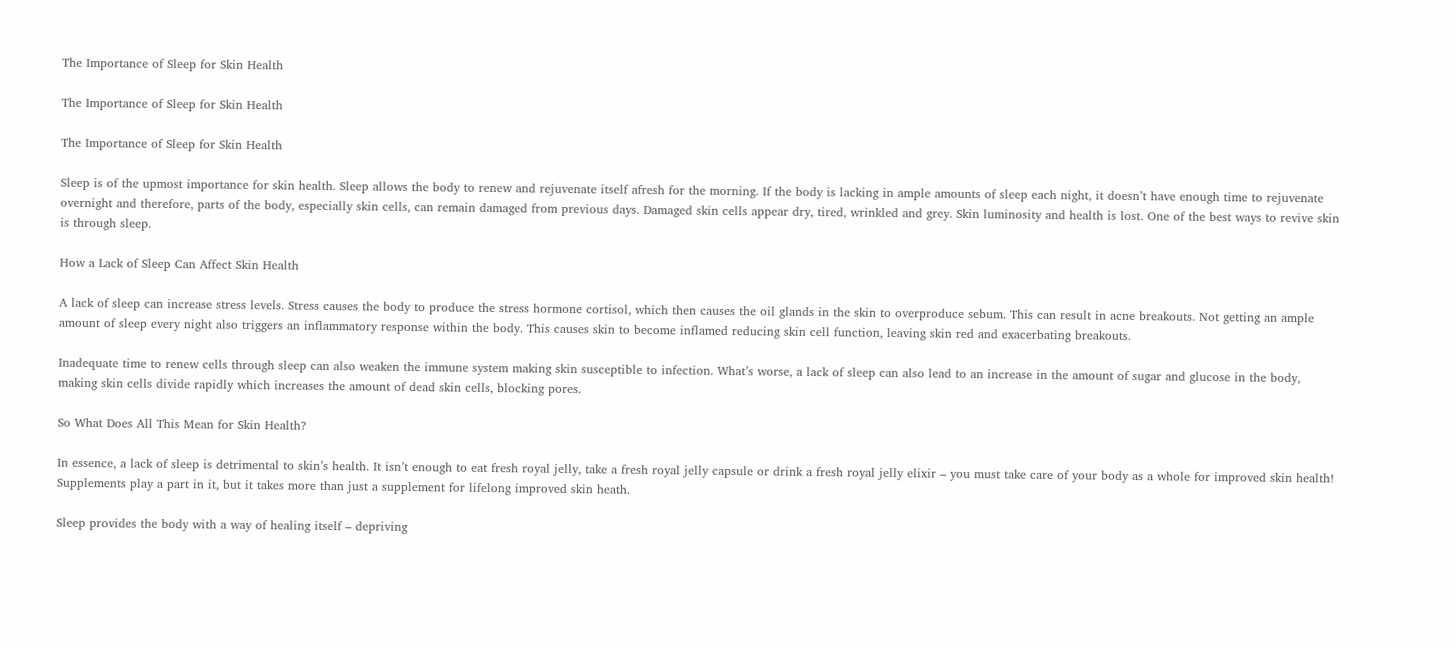The Importance of Sleep for Skin Health

The Importance of Sleep for Skin Health

The Importance of Sleep for Skin Health

Sleep is of the upmost importance for skin health. Sleep allows the body to renew and rejuvenate itself afresh for the morning. If the body is lacking in ample amounts of sleep each night, it doesn’t have enough time to rejuvenate overnight and therefore, parts of the body, especially skin cells, can remain damaged from previous days. Damaged skin cells appear dry, tired, wrinkled and grey. Skin luminosity and health is lost. One of the best ways to revive skin is through sleep.

How a Lack of Sleep Can Affect Skin Health

A lack of sleep can increase stress levels. Stress causes the body to produce the stress hormone cortisol, which then causes the oil glands in the skin to overproduce sebum. This can result in acne breakouts. Not getting an ample amount of sleep every night also triggers an inflammatory response within the body. This causes skin to become inflamed reducing skin cell function, leaving skin red and exacerbating breakouts.

Inadequate time to renew cells through sleep can also weaken the immune system making skin susceptible to infection. What’s worse, a lack of sleep can also lead to an increase in the amount of sugar and glucose in the body, making skin cells divide rapidly which increases the amount of dead skin cells, blocking pores.

So What Does All This Mean for Skin Health?

In essence, a lack of sleep is detrimental to skin’s health. It isn’t enough to eat fresh royal jelly, take a fresh royal jelly capsule or drink a fresh royal jelly elixir – you must take care of your body as a whole for improved skin health! Supplements play a part in it, but it takes more than just a supplement for lifelong improved skin heath.

Sleep provides the body with a way of healing itself – depriving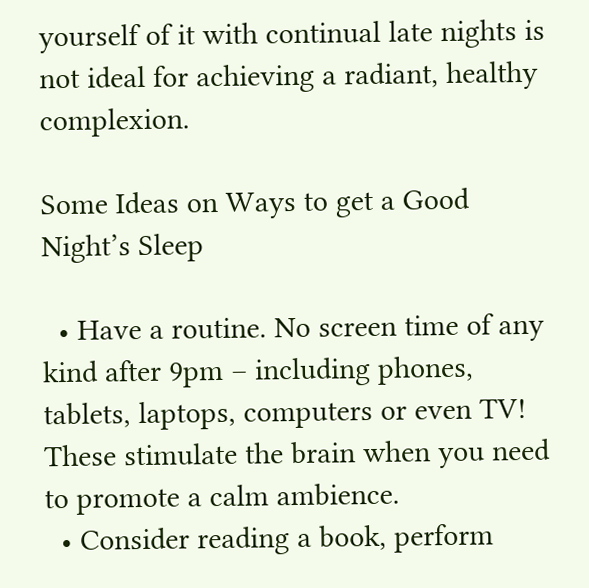yourself of it with continual late nights is not ideal for achieving a radiant, healthy complexion.

Some Ideas on Ways to get a Good Night’s Sleep

  • Have a routine. No screen time of any kind after 9pm – including phones, tablets, laptops, computers or even TV! These stimulate the brain when you need to promote a calm ambience.
  • Consider reading a book, perform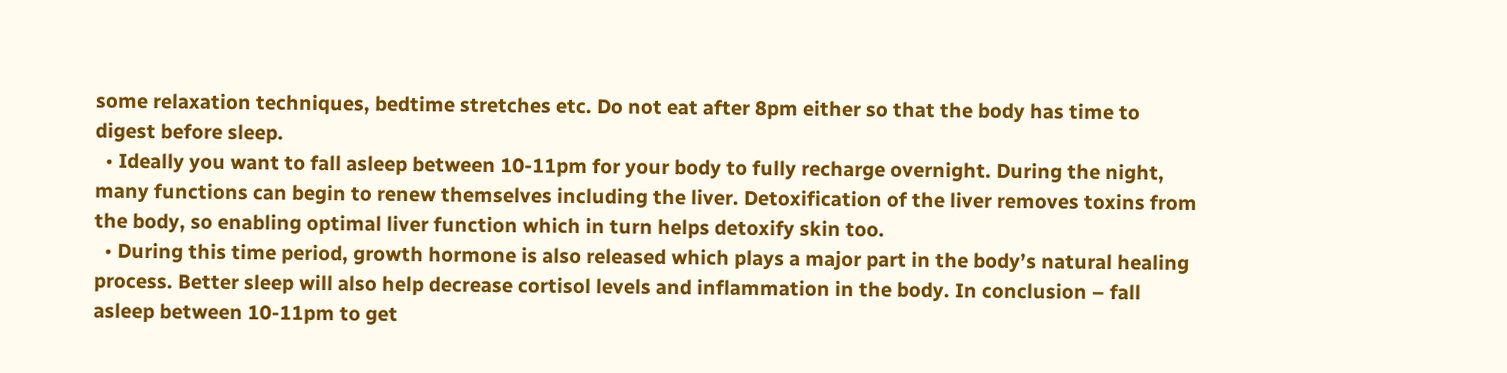some relaxation techniques, bedtime stretches etc. Do not eat after 8pm either so that the body has time to digest before sleep.
  • Ideally you want to fall asleep between 10-11pm for your body to fully recharge overnight. During the night, many functions can begin to renew themselves including the liver. Detoxification of the liver removes toxins from the body, so enabling optimal liver function which in turn helps detoxify skin too.
  • During this time period, growth hormone is also released which plays a major part in the body’s natural healing process. Better sleep will also help decrease cortisol levels and inflammation in the body. In conclusion – fall asleep between 10-11pm to get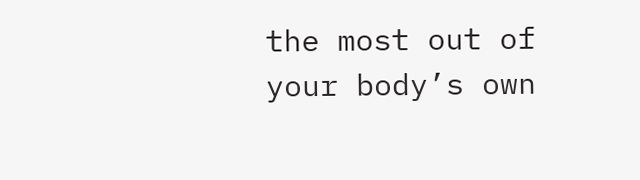the most out of your body’s own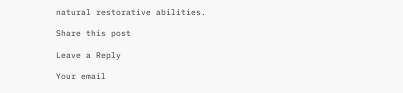natural restorative abilities.

Share this post

Leave a Reply

Your email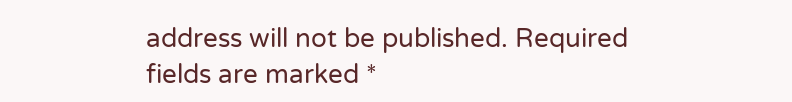address will not be published. Required fields are marked *